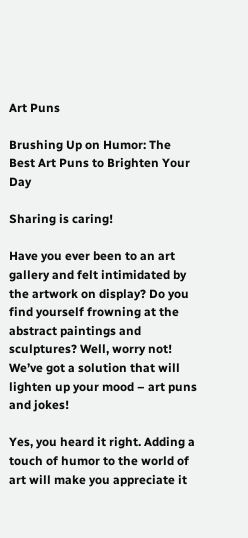Art Puns

Brushing Up on Humor: The Best Art Puns to Brighten Your Day

Sharing is caring!

Have you ever been to an art gallery and felt intimidated by the artwork on display? Do you find yourself frowning at the abstract paintings and sculptures? Well, worry not! We’ve got a solution that will lighten up your mood – art puns and jokes!

Yes, you heard it right. Adding a touch of humor to the world of art will make you appreciate it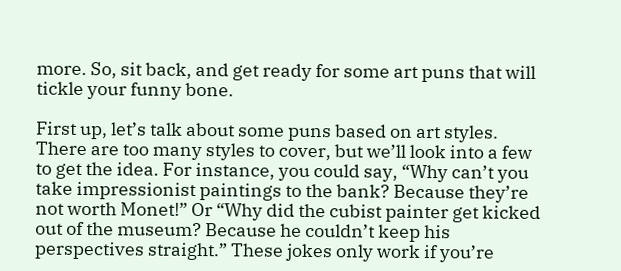more. So, sit back, and get ready for some art puns that will tickle your funny bone.

First up, let’s talk about some puns based on art styles. There are too many styles to cover, but we’ll look into a few to get the idea. For instance, you could say, “Why can’t you take impressionist paintings to the bank? Because they’re not worth Monet!” Or “Why did the cubist painter get kicked out of the museum? Because he couldn’t keep his perspectives straight.” These jokes only work if you’re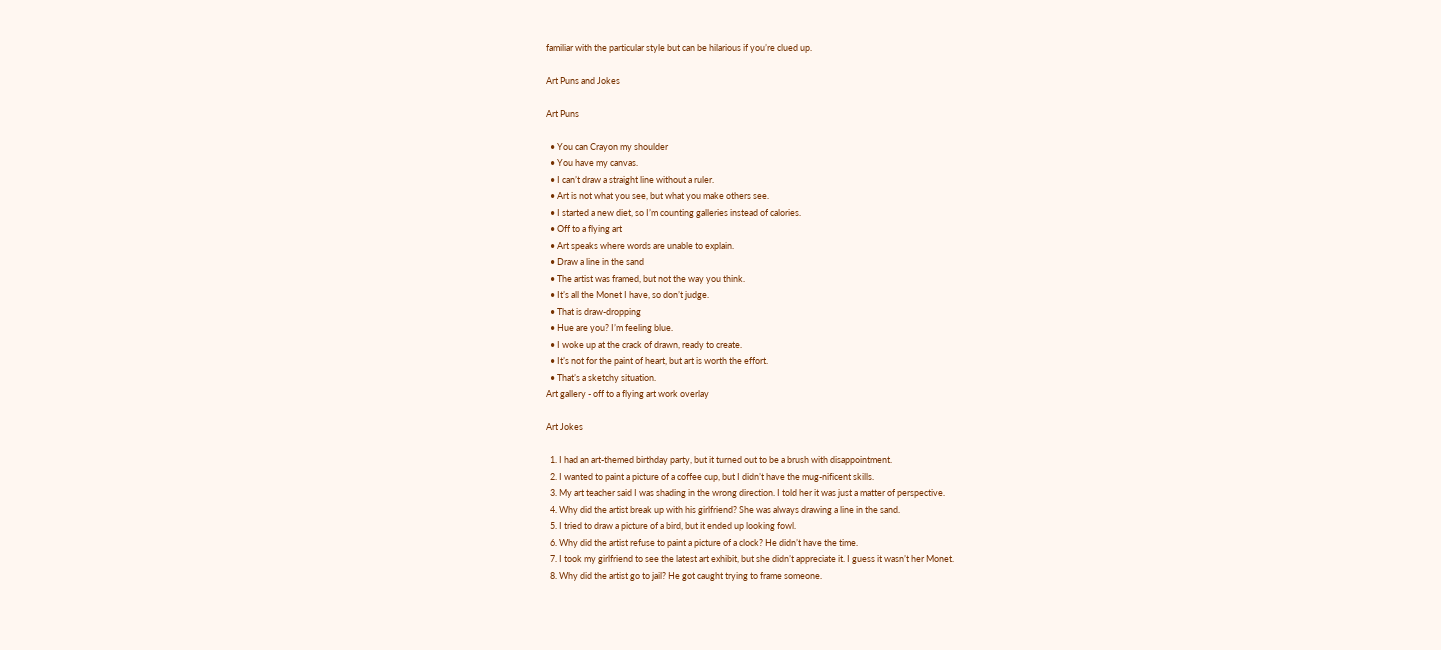familiar with the particular style but can be hilarious if you’re clued up.

Art Puns and Jokes

Art Puns

  • You can Crayon my shoulder
  • You have my canvas.
  • I can’t draw a straight line without a ruler.
  • Art is not what you see, but what you make others see.
  • I started a new diet, so I’m counting galleries instead of calories.
  • Off to a flying art
  • Art speaks where words are unable to explain.
  • Draw a line in the sand
  • The artist was framed, but not the way you think.
  • It’s all the Monet I have, so don’t judge.
  • That is draw-dropping
  • Hue are you? I’m feeling blue.
  • I woke up at the crack of drawn, ready to create.
  • It’s not for the paint of heart, but art is worth the effort.
  • That’s a sketchy situation.
Art gallery - off to a flying art work overlay

Art Jokes

  1. I had an art-themed birthday party, but it turned out to be a brush with disappointment.
  2. I wanted to paint a picture of a coffee cup, but I didn’t have the mug-nificent skills.
  3. My art teacher said I was shading in the wrong direction. I told her it was just a matter of perspective.
  4. Why did the artist break up with his girlfriend? She was always drawing a line in the sand.
  5. I tried to draw a picture of a bird, but it ended up looking fowl.
  6. Why did the artist refuse to paint a picture of a clock? He didn’t have the time.
  7. I took my girlfriend to see the latest art exhibit, but she didn’t appreciate it. I guess it wasn’t her Monet.
  8. Why did the artist go to jail? He got caught trying to frame someone.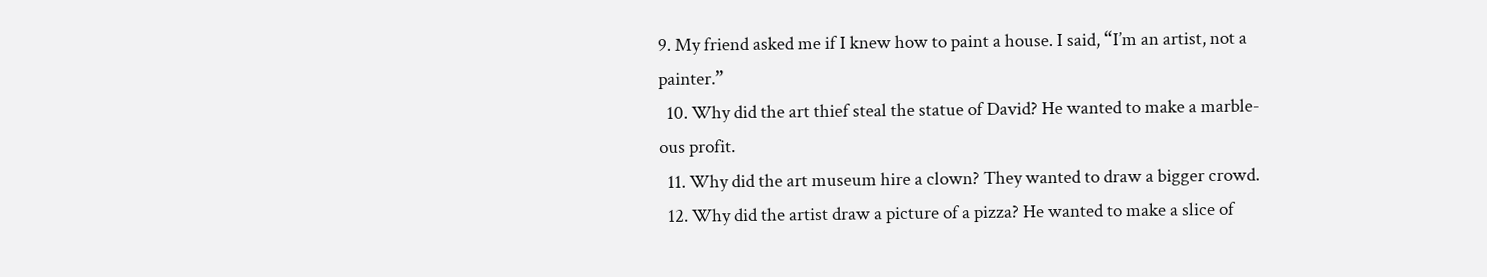9. My friend asked me if I knew how to paint a house. I said, “I’m an artist, not a painter.”
  10. Why did the art thief steal the statue of David? He wanted to make a marble-ous profit.
  11. Why did the art museum hire a clown? They wanted to draw a bigger crowd.
  12. Why did the artist draw a picture of a pizza? He wanted to make a slice of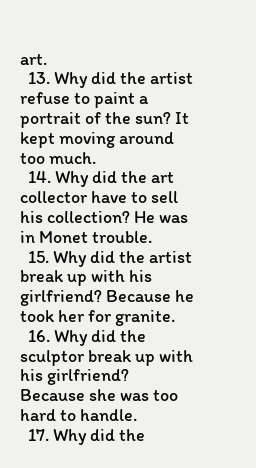art.
  13. Why did the artist refuse to paint a portrait of the sun? It kept moving around too much.
  14. Why did the art collector have to sell his collection? He was in Monet trouble.
  15. Why did the artist break up with his girlfriend? Because he took her for granite.
  16. Why did the sculptor break up with his girlfriend? Because she was too hard to handle.
  17. Why did the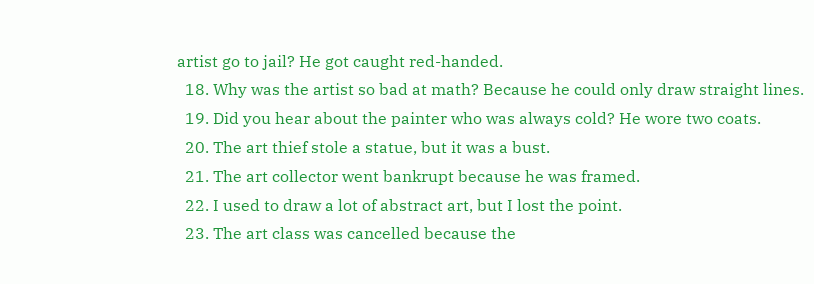artist go to jail? He got caught red-handed.
  18. Why was the artist so bad at math? Because he could only draw straight lines.
  19. Did you hear about the painter who was always cold? He wore two coats.
  20. The art thief stole a statue, but it was a bust.
  21. The art collector went bankrupt because he was framed.
  22. I used to draw a lot of abstract art, but I lost the point.
  23. The art class was cancelled because the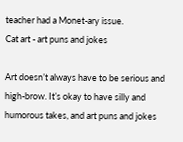teacher had a Monet-ary issue.
Cat art - art puns and jokes

Art doesn’t always have to be serious and high-brow. It’s okay to have silly and humorous takes, and art puns and jokes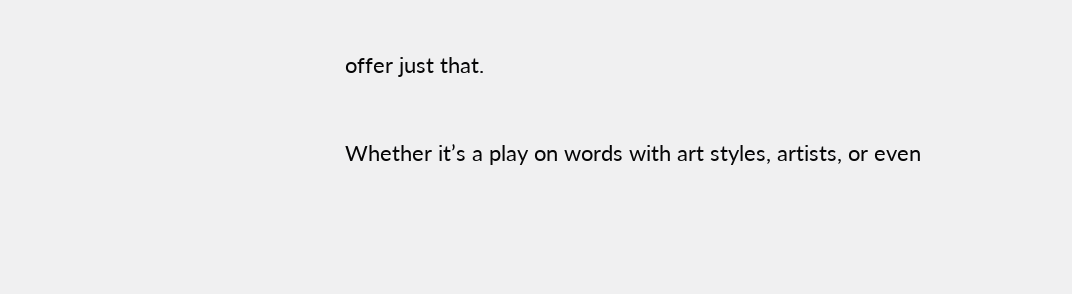offer just that.

Whether it’s a play on words with art styles, artists, or even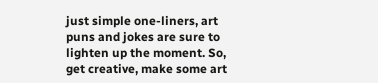just simple one-liners, art puns and jokes are sure to lighten up the moment. So, get creative, make some art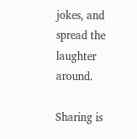jokes, and spread the laughter around.

Sharing is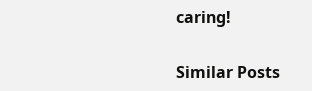caring!

Similar Posts